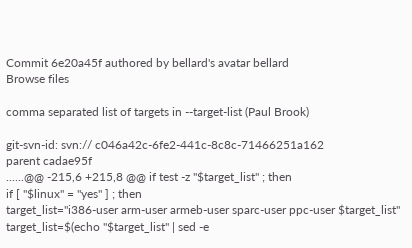Commit 6e20a45f authored by bellard's avatar bellard
Browse files

comma separated list of targets in --target-list (Paul Brook)

git-svn-id: svn:// c046a42c-6fe2-441c-8c8c-71466251a162
parent cadae95f
......@@ -215,6 +215,8 @@ if test -z "$target_list" ; then
if [ "$linux" = "yes" ] ; then
target_list="i386-user arm-user armeb-user sparc-user ppc-user $target_list"
target_list=$(echo "$target_list" | sed -e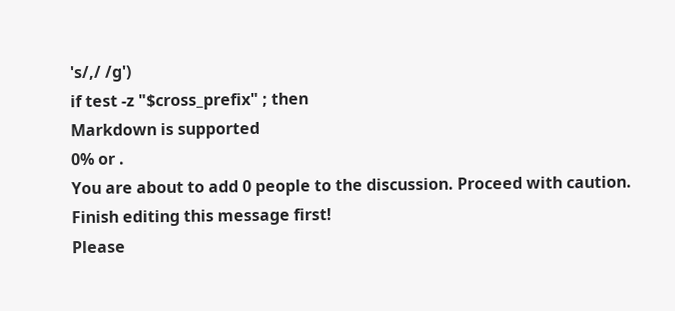's/,/ /g')
if test -z "$cross_prefix" ; then
Markdown is supported
0% or .
You are about to add 0 people to the discussion. Proceed with caution.
Finish editing this message first!
Please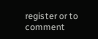register or to comment